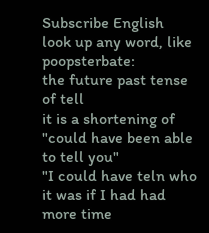Subscribe English
look up any word, like poopsterbate:
the future past tense of tell
it is a shortening of "could have been able to tell you"
"I could have teln who it was if I had had more time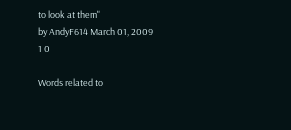to look at them"
by AndyF614 March 01, 2009
1 0

Words related to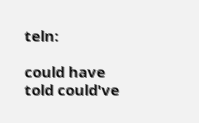teln:

could have told could've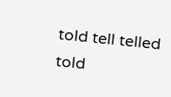told tell telled told